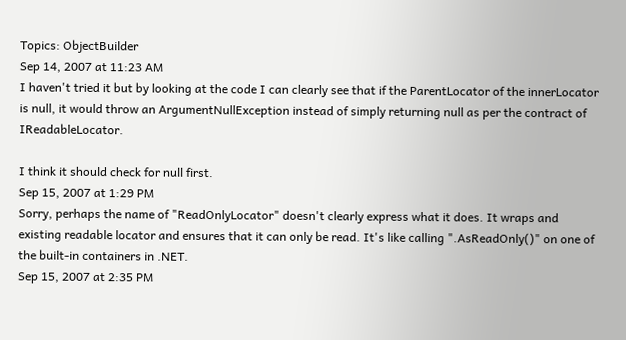Topics: ObjectBuilder
Sep 14, 2007 at 11:23 AM
I haven't tried it but by looking at the code I can clearly see that if the ParentLocator of the innerLocator is null, it would throw an ArgumentNullException instead of simply returning null as per the contract of IReadableLocator.

I think it should check for null first.
Sep 15, 2007 at 1:29 PM
Sorry, perhaps the name of "ReadOnlyLocator" doesn't clearly express what it does. It wraps and existing readable locator and ensures that it can only be read. It's like calling ".AsReadOnly()" on one of the built-in containers in .NET.
Sep 15, 2007 at 2:35 PM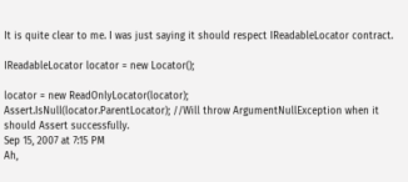It is quite clear to me. I was just saying it should respect IReadableLocator contract.

IReadableLocator locator = new Locator();

locator = new ReadOnlyLocator(locator);
Assert.IsNull(locator.ParentLocator); //Will throw ArgumentNullException when it should Assert successfully.
Sep 15, 2007 at 7:15 PM
Ah,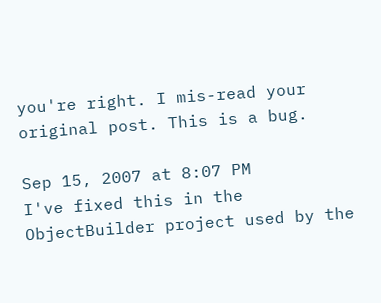you're right. I mis-read your original post. This is a bug.

Sep 15, 2007 at 8:07 PM
I've fixed this in the ObjectBuilder project used by the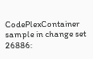CodePlexContainer sample in change set 26886: